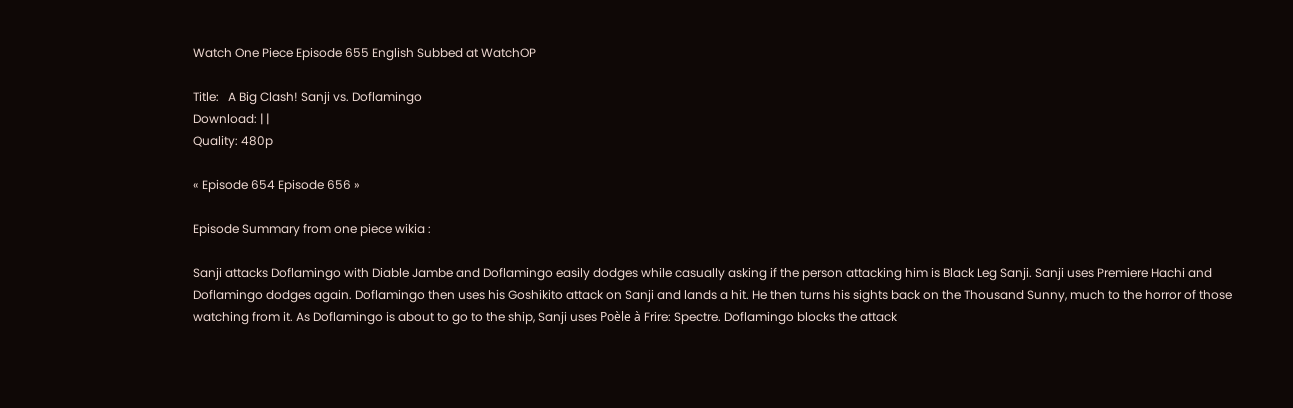Watch One Piece Episode 655 English Subbed at WatchOP

Title:   A Big Clash! Sanji vs. Doflamingo
Download: | |
Quality: 480p

« Episode 654 Episode 656 »

Episode Summary from one piece wikia :

Sanji attacks Doflamingo with Diable Jambe and Doflamingo easily dodges while casually asking if the person attacking him is Black Leg Sanji. Sanji uses Premiere Hachi and Doflamingo dodges again. Doflamingo then uses his Goshikito attack on Sanji and lands a hit. He then turns his sights back on the Thousand Sunny, much to the horror of those watching from it. As Doflamingo is about to go to the ship, Sanji uses Poèle à Frire: Spectre. Doflamingo blocks the attack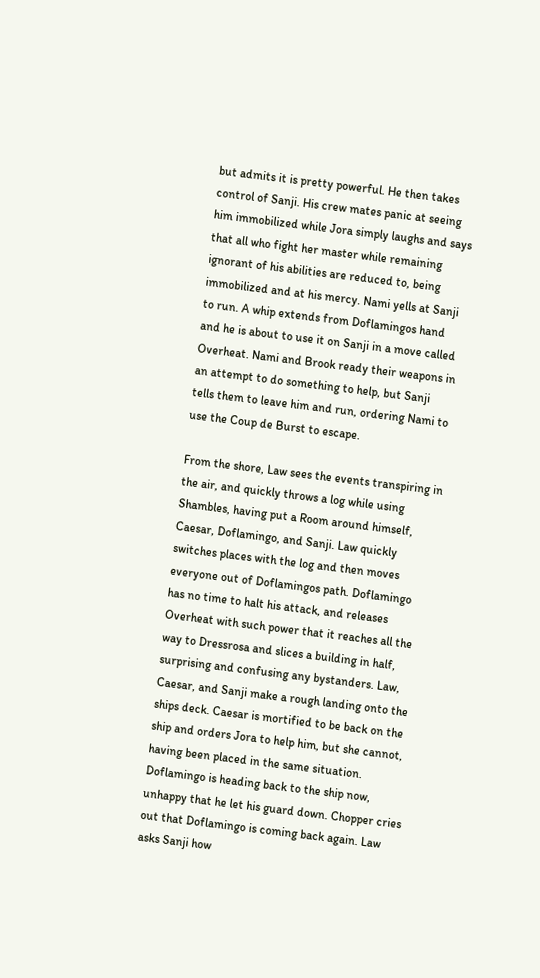but admits it is pretty powerful. He then takes control of Sanji. His crew mates panic at seeing him immobilized while Jora simply laughs and says that all who fight her master while remaining ignorant of his abilities are reduced to, being immobilized and at his mercy. Nami yells at Sanji to run. A whip extends from Doflamingos hand and he is about to use it on Sanji in a move called Overheat. Nami and Brook ready their weapons in an attempt to do something to help, but Sanji tells them to leave him and run, ordering Nami to use the Coup de Burst to escape.

From the shore, Law sees the events transpiring in the air, and quickly throws a log while using Shambles, having put a Room around himself, Caesar, Doflamingo, and Sanji. Law quickly switches places with the log and then moves everyone out of Doflamingos path. Doflamingo has no time to halt his attack, and releases Overheat with such power that it reaches all the way to Dressrosa and slices a building in half, surprising and confusing any bystanders. Law, Caesar, and Sanji make a rough landing onto the ships deck. Caesar is mortified to be back on the ship and orders Jora to help him, but she cannot, having been placed in the same situation. Doflamingo is heading back to the ship now, unhappy that he let his guard down. Chopper cries out that Doflamingo is coming back again. Law asks Sanji how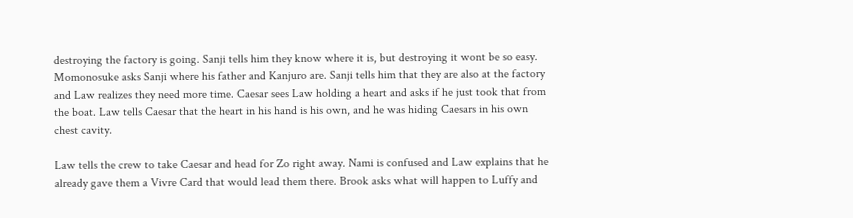destroying the factory is going. Sanji tells him they know where it is, but destroying it wont be so easy. Momonosuke asks Sanji where his father and Kanjuro are. Sanji tells him that they are also at the factory and Law realizes they need more time. Caesar sees Law holding a heart and asks if he just took that from the boat. Law tells Caesar that the heart in his hand is his own, and he was hiding Caesars in his own chest cavity.

Law tells the crew to take Caesar and head for Zo right away. Nami is confused and Law explains that he already gave them a Vivre Card that would lead them there. Brook asks what will happen to Luffy and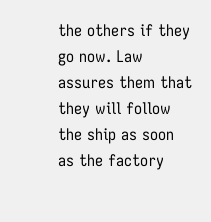the others if they go now. Law assures them that they will follow the ship as soon as the factory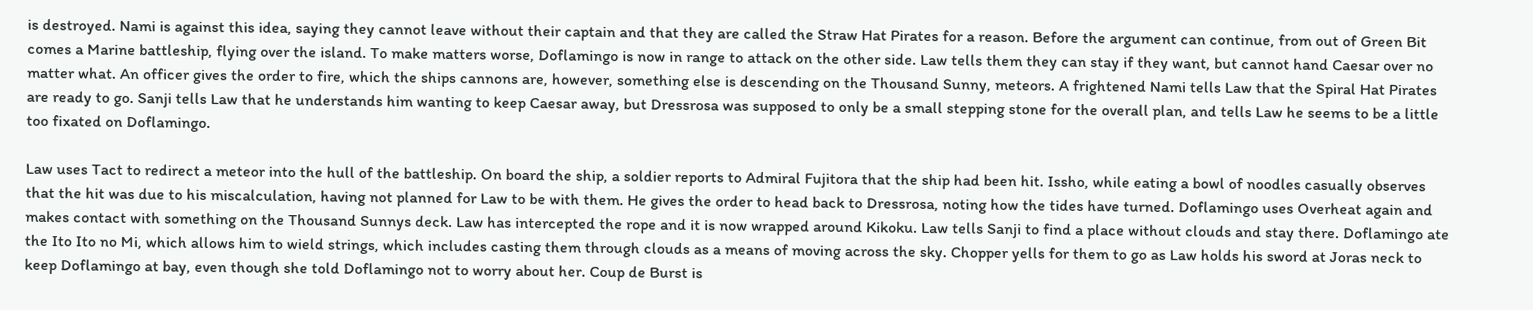is destroyed. Nami is against this idea, saying they cannot leave without their captain and that they are called the Straw Hat Pirates for a reason. Before the argument can continue, from out of Green Bit comes a Marine battleship, flying over the island. To make matters worse, Doflamingo is now in range to attack on the other side. Law tells them they can stay if they want, but cannot hand Caesar over no matter what. An officer gives the order to fire, which the ships cannons are, however, something else is descending on the Thousand Sunny, meteors. A frightened Nami tells Law that the Spiral Hat Pirates are ready to go. Sanji tells Law that he understands him wanting to keep Caesar away, but Dressrosa was supposed to only be a small stepping stone for the overall plan, and tells Law he seems to be a little too fixated on Doflamingo.

Law uses Tact to redirect a meteor into the hull of the battleship. On board the ship, a soldier reports to Admiral Fujitora that the ship had been hit. Issho, while eating a bowl of noodles casually observes that the hit was due to his miscalculation, having not planned for Law to be with them. He gives the order to head back to Dressrosa, noting how the tides have turned. Doflamingo uses Overheat again and makes contact with something on the Thousand Sunnys deck. Law has intercepted the rope and it is now wrapped around Kikoku. Law tells Sanji to find a place without clouds and stay there. Doflamingo ate the Ito Ito no Mi, which allows him to wield strings, which includes casting them through clouds as a means of moving across the sky. Chopper yells for them to go as Law holds his sword at Joras neck to keep Doflamingo at bay, even though she told Doflamingo not to worry about her. Coup de Burst is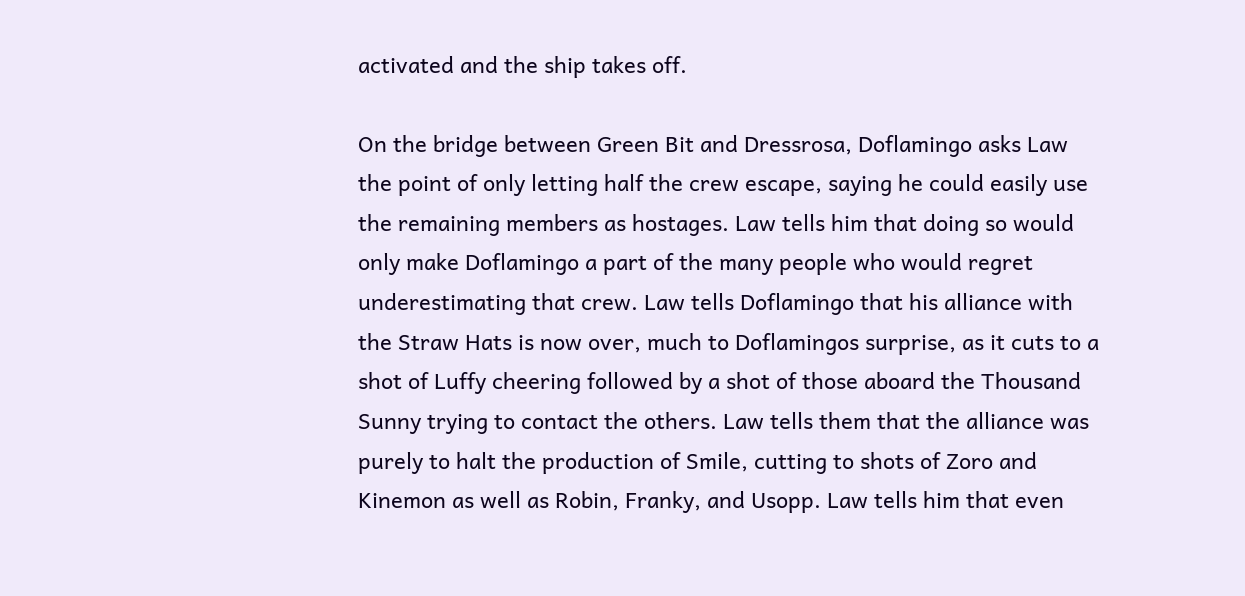activated and the ship takes off.

On the bridge between Green Bit and Dressrosa, Doflamingo asks Law the point of only letting half the crew escape, saying he could easily use the remaining members as hostages. Law tells him that doing so would only make Doflamingo a part of the many people who would regret underestimating that crew. Law tells Doflamingo that his alliance with the Straw Hats is now over, much to Doflamingos surprise, as it cuts to a shot of Luffy cheering followed by a shot of those aboard the Thousand Sunny trying to contact the others. Law tells them that the alliance was purely to halt the production of Smile, cutting to shots of Zoro and Kinemon as well as Robin, Franky, and Usopp. Law tells him that even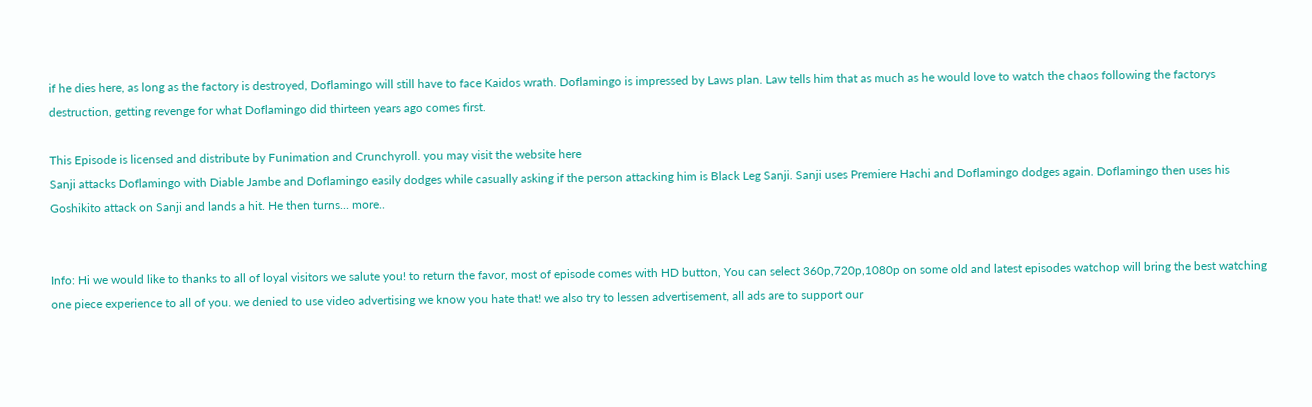if he dies here, as long as the factory is destroyed, Doflamingo will still have to face Kaidos wrath. Doflamingo is impressed by Laws plan. Law tells him that as much as he would love to watch the chaos following the factorys destruction, getting revenge for what Doflamingo did thirteen years ago comes first.

This Episode is licensed and distribute by Funimation and Crunchyroll. you may visit the website here
Sanji attacks Doflamingo with Diable Jambe and Doflamingo easily dodges while casually asking if the person attacking him is Black Leg Sanji. Sanji uses Premiere Hachi and Doflamingo dodges again. Doflamingo then uses his Goshikito attack on Sanji and lands a hit. He then turns... more..


Info: Hi we would like to thanks to all of loyal visitors we salute you! to return the favor, most of episode comes with HD button, You can select 360p,720p,1080p on some old and latest episodes watchop will bring the best watching one piece experience to all of you. we denied to use video advertising we know you hate that! we also try to lessen advertisement, all ads are to support our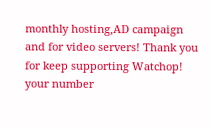monthly hosting,AD campaign and for video servers! Thank you for keep supporting Watchop! your number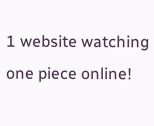1 website watching one piece online!